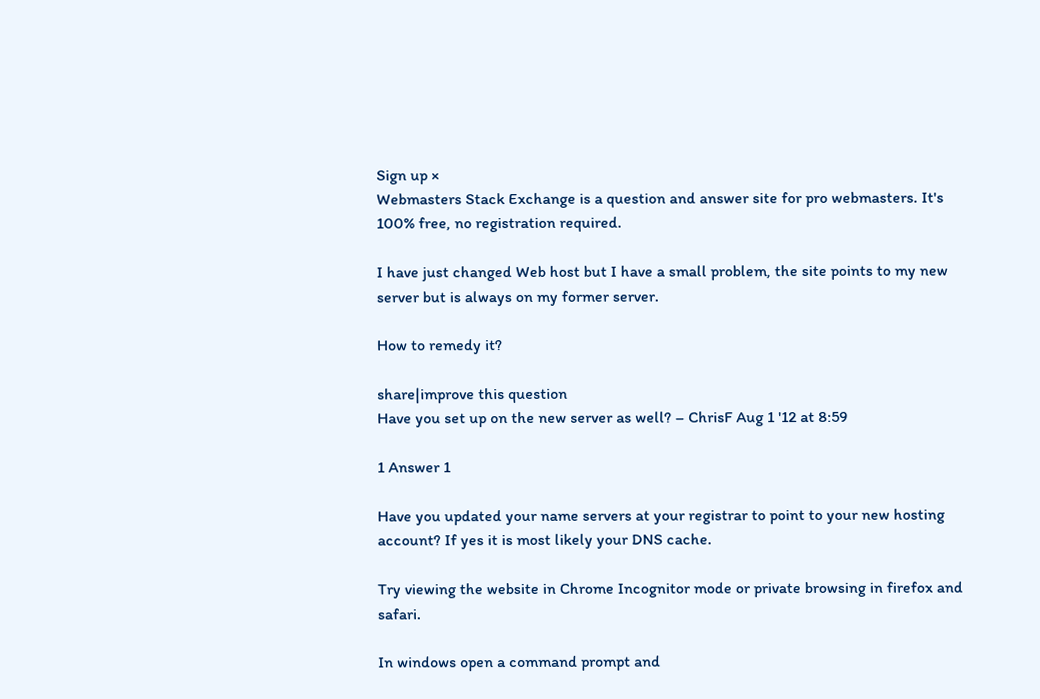Sign up ×
Webmasters Stack Exchange is a question and answer site for pro webmasters. It's 100% free, no registration required.

I have just changed Web host but I have a small problem, the site points to my new server but is always on my former server.

How to remedy it?

share|improve this question
Have you set up on the new server as well? – ChrisF Aug 1 '12 at 8:59

1 Answer 1

Have you updated your name servers at your registrar to point to your new hosting account? If yes it is most likely your DNS cache.

Try viewing the website in Chrome Incognitor mode or private browsing in firefox and safari.

In windows open a command prompt and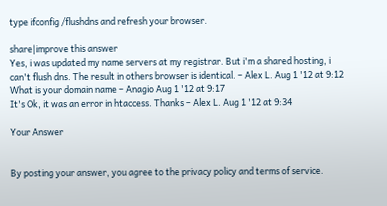type ifconfig /flushdns and refresh your browser.

share|improve this answer
Yes, i was updated my name servers at my registrar. But i'm a shared hosting, i can't flush dns. The result in others browser is identical. – Alex L. Aug 1 '12 at 9:12
What is your domain name – Anagio Aug 1 '12 at 9:17
It's Ok, it was an error in htaccess. Thanks – Alex L. Aug 1 '12 at 9:34

Your Answer


By posting your answer, you agree to the privacy policy and terms of service.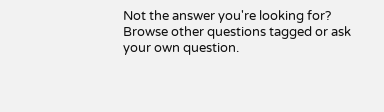Not the answer you're looking for? Browse other questions tagged or ask your own question.